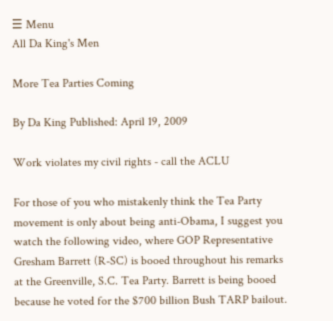☰ Menu
All Da King's Men

More Tea Parties Coming

By Da King Published: April 19, 2009

Work violates my civil rights - call the ACLU

For those of you who mistakenly think the Tea Party movement is only about being anti-Obama, I suggest you watch the following video, where GOP Representative Gresham Barrett (R-SC) is booed throughout his remarks at the Greenville, S.C. Tea Party. Barrett is being booed because he voted for the $700 billion Bush TARP bailout.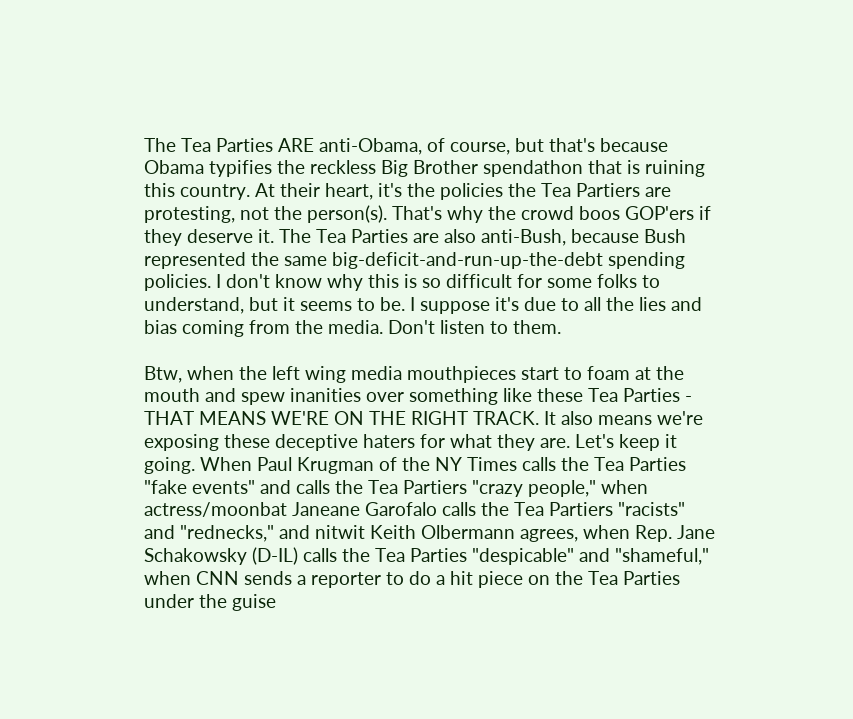The Tea Parties ARE anti-Obama, of course, but that's because Obama typifies the reckless Big Brother spendathon that is ruining this country. At their heart, it's the policies the Tea Partiers are protesting, not the person(s). That's why the crowd boos GOP'ers if they deserve it. The Tea Parties are also anti-Bush, because Bush represented the same big-deficit-and-run-up-the-debt spending policies. I don't know why this is so difficult for some folks to understand, but it seems to be. I suppose it's due to all the lies and bias coming from the media. Don't listen to them.

Btw, when the left wing media mouthpieces start to foam at the mouth and spew inanities over something like these Tea Parties - THAT MEANS WE'RE ON THE RIGHT TRACK. It also means we're exposing these deceptive haters for what they are. Let's keep it going. When Paul Krugman of the NY Times calls the Tea Parties "fake events" and calls the Tea Partiers "crazy people," when actress/moonbat Janeane Garofalo calls the Tea Partiers "racists" and "rednecks," and nitwit Keith Olbermann agrees, when Rep. Jane Schakowsky (D-IL) calls the Tea Parties "despicable" and "shameful," when CNN sends a reporter to do a hit piece on the Tea Parties under the guise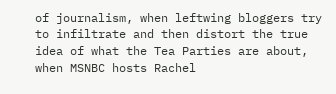of journalism, when leftwing bloggers try to infiltrate and then distort the true idea of what the Tea Parties are about, when MSNBC hosts Rachel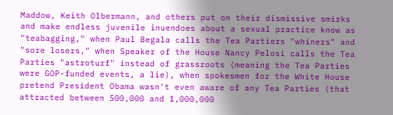Maddow, Keith Olbermann, and others put on their dismissive smirks and make endless juvenile inuendoes about a sexual practice know as "teabagging," when Paul Begala calls the Tea Partiers "whiners" and "sore losers," when Speaker of the House Nancy Pelosi calls the Tea Parties "astroturf" instead of grassroots (meaning the Tea Parties were GOP-funded events, a lie), when spokesmen for the White House pretend President Obama wasn't even aware of any Tea Parties (that attracted between 500,000 and 1,000,000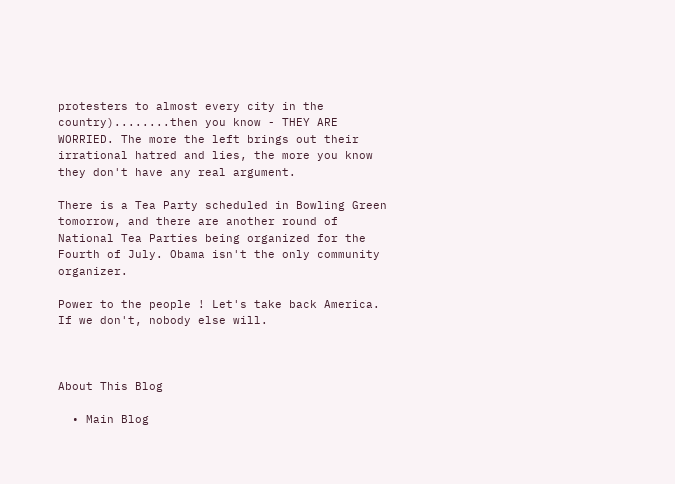protesters to almost every city in the country)........then you know - THEY ARE WORRIED. The more the left brings out their irrational hatred and lies, the more you know they don't have any real argument.

There is a Tea Party scheduled in Bowling Green tomorrow, and there are another round of National Tea Parties being organized for the Fourth of July. Obama isn't the only community organizer.

Power to the people ! Let's take back America. If we don't, nobody else will.



About This Blog

  • Main Blog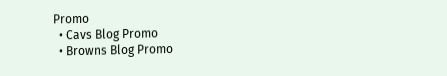Promo
  • Cavs Blog Promo
  • Browns Blog Promo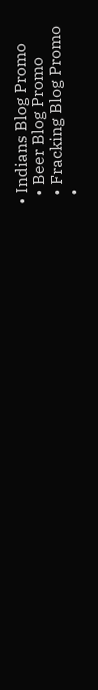• Indians Blog Promo
  • Beer Blog Promo
  • Fracking Blog Promo
  •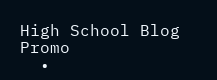High School Blog Promo
  •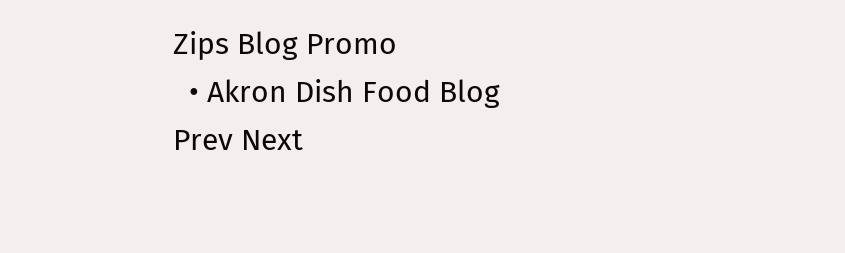Zips Blog Promo
  • Akron Dish Food Blog
Prev Next